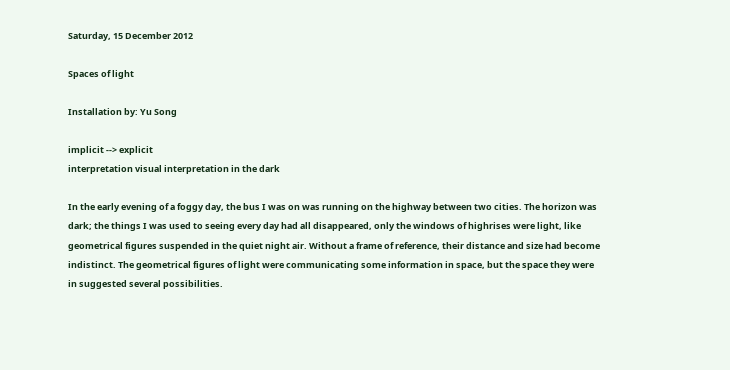Saturday, 15 December 2012

Spaces of light

Installation by: Yu Song

implicit --> explicit
interpretation visual interpretation in the dark

In the early evening of a foggy day, the bus I was on was running on the highway between two cities. The horizon was dark; the things I was used to seeing every day had all disappeared, only the windows of highrises were light, like geometrical figures suspended in the quiet night air. Without a frame of reference, their distance and size had become indistinct. The geometrical figures of light were communicating some information in space, but the space they were in suggested several possibilities.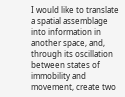I would like to translate a spatial assemblage into information in another space, and, through its oscillation between states of immobility and movement, create two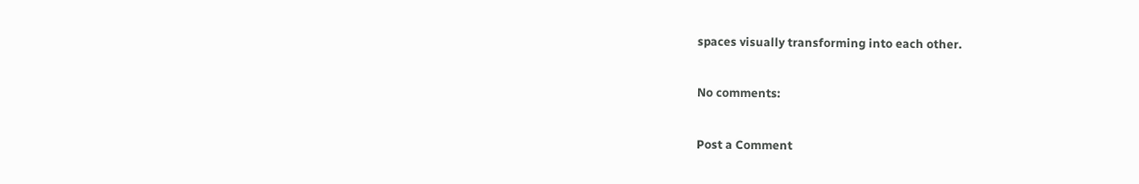spaces visually transforming into each other.

No comments:

Post a Comment